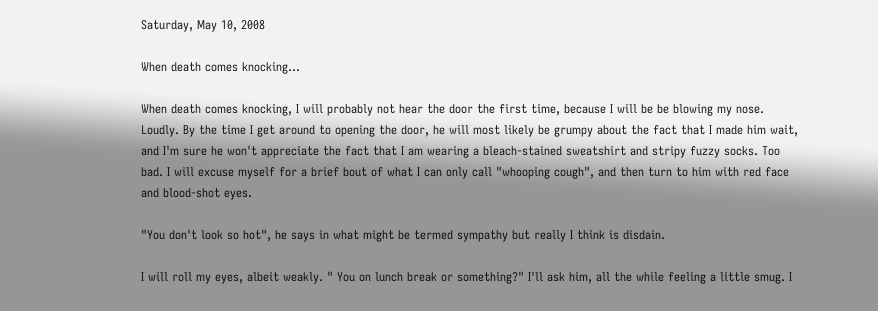Saturday, May 10, 2008

When death comes knocking...

When death comes knocking, I will probably not hear the door the first time, because I will be be blowing my nose. Loudly. By the time I get around to opening the door, he will most likely be grumpy about the fact that I made him wait, and I'm sure he won't appreciate the fact that I am wearing a bleach-stained sweatshirt and stripy fuzzy socks. Too bad. I will excuse myself for a brief bout of what I can only call "whooping cough", and then turn to him with red face and blood-shot eyes.

"You don't look so hot", he says in what might be termed sympathy but really I think is disdain.

I will roll my eyes, albeit weakly. " You on lunch break or something?" I'll ask him, all the while feeling a little smug. I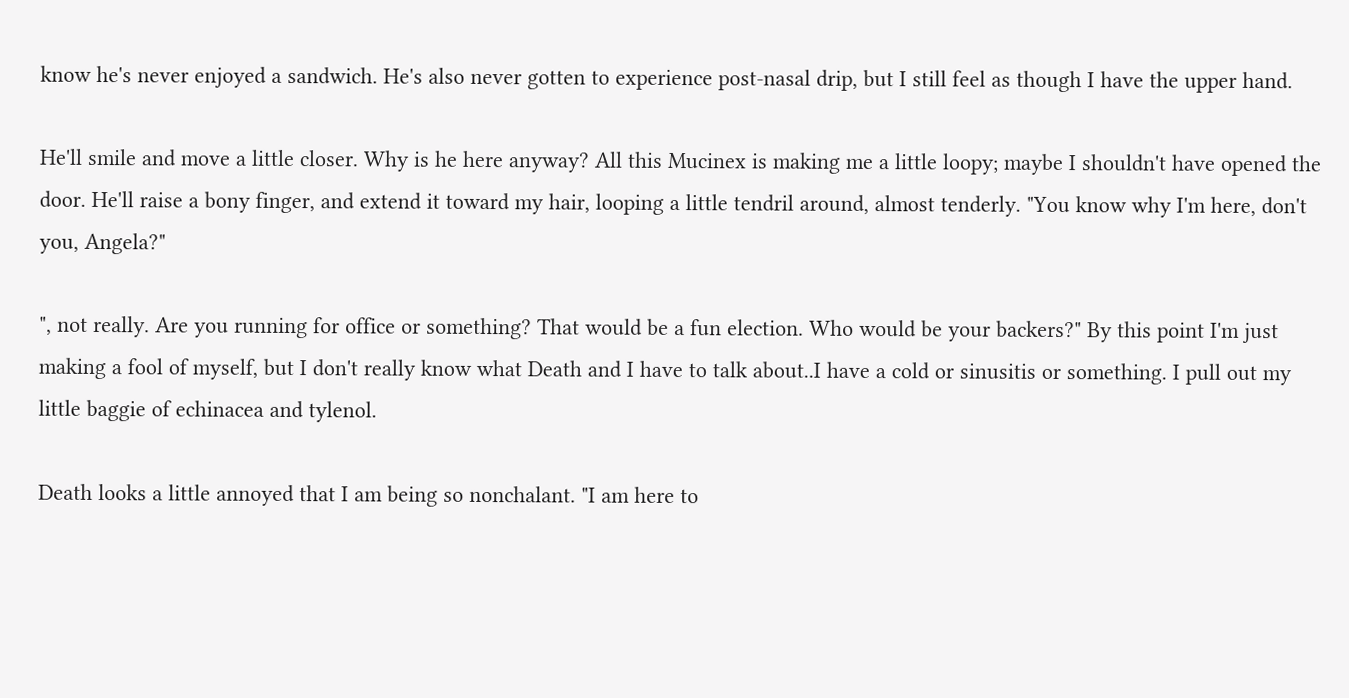know he's never enjoyed a sandwich. He's also never gotten to experience post-nasal drip, but I still feel as though I have the upper hand.

He'll smile and move a little closer. Why is he here anyway? All this Mucinex is making me a little loopy; maybe I shouldn't have opened the door. He'll raise a bony finger, and extend it toward my hair, looping a little tendril around, almost tenderly. "You know why I'm here, don't you, Angela?"

", not really. Are you running for office or something? That would be a fun election. Who would be your backers?" By this point I'm just making a fool of myself, but I don't really know what Death and I have to talk about..I have a cold or sinusitis or something. I pull out my little baggie of echinacea and tylenol.

Death looks a little annoyed that I am being so nonchalant. "I am here to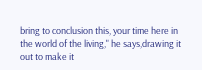bring to conclusion this, your time here in the world of the living," he says,drawing it out to make it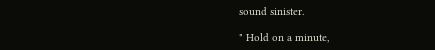sound sinister.

" Hold on a minute,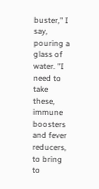buster," I say, pouring a glass of water. "I need to take these, immune boosters and fever reducers, to bring to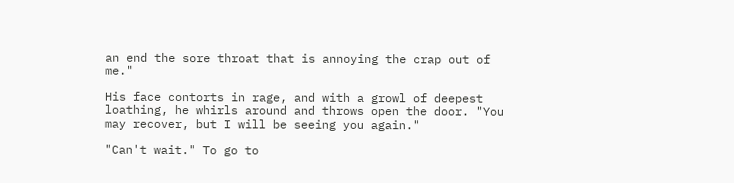an end the sore throat that is annoying the crap out of me."

His face contorts in rage, and with a growl of deepest loathing, he whirls around and throws open the door. "You may recover, but I will be seeing you again."

"Can't wait." To go to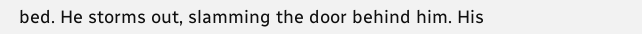bed. He storms out, slamming the door behind him. His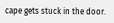cape gets stuck in the door.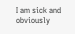I am sick and obviously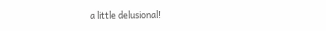a little delusional!